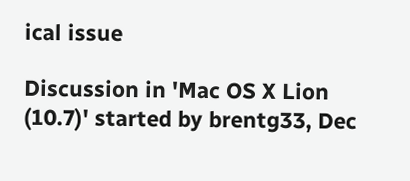ical issue

Discussion in 'Mac OS X Lion (10.7)' started by brentg33, Dec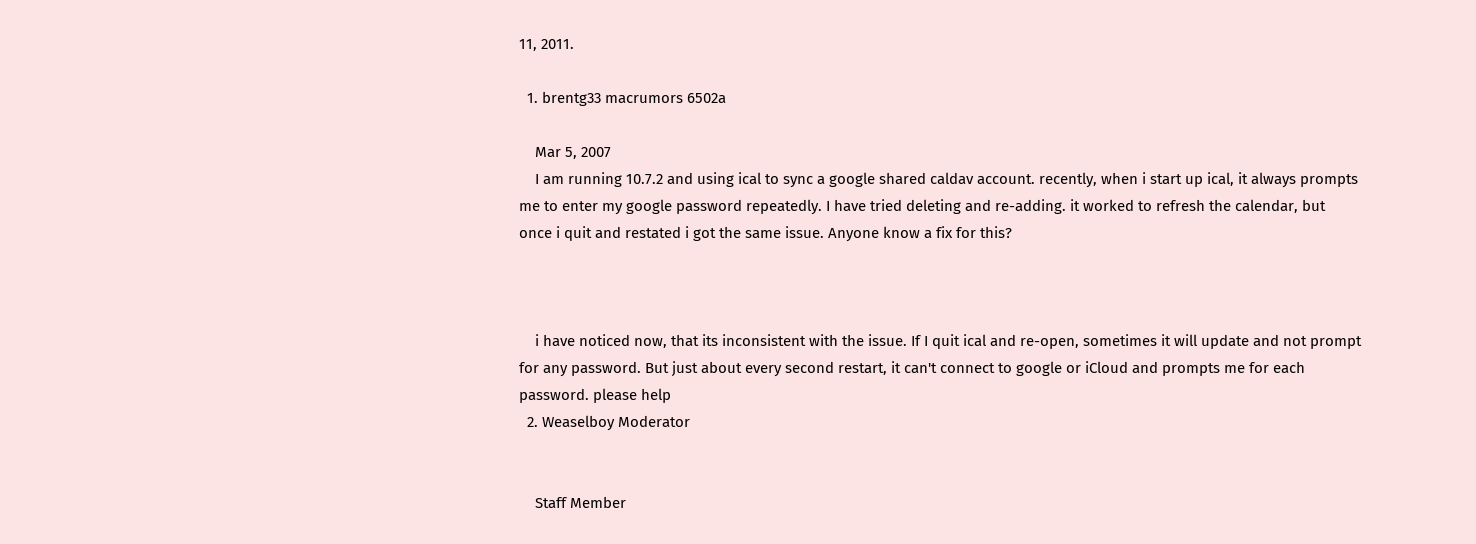11, 2011.

  1. brentg33 macrumors 6502a

    Mar 5, 2007
    I am running 10.7.2 and using ical to sync a google shared caldav account. recently, when i start up ical, it always prompts me to enter my google password repeatedly. I have tried deleting and re-adding. it worked to refresh the calendar, but once i quit and restated i got the same issue. Anyone know a fix for this?



    i have noticed now, that its inconsistent with the issue. If I quit ical and re-open, sometimes it will update and not prompt for any password. But just about every second restart, it can't connect to google or iCloud and prompts me for each password. please help
  2. Weaselboy Moderator


    Staff Member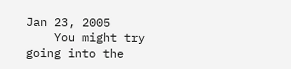Jan 23, 2005
    You might try going into the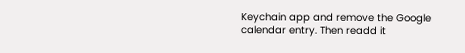Keychain app and remove the Google calendar entry. Then readd it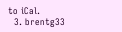to iCal.
  3. brentg33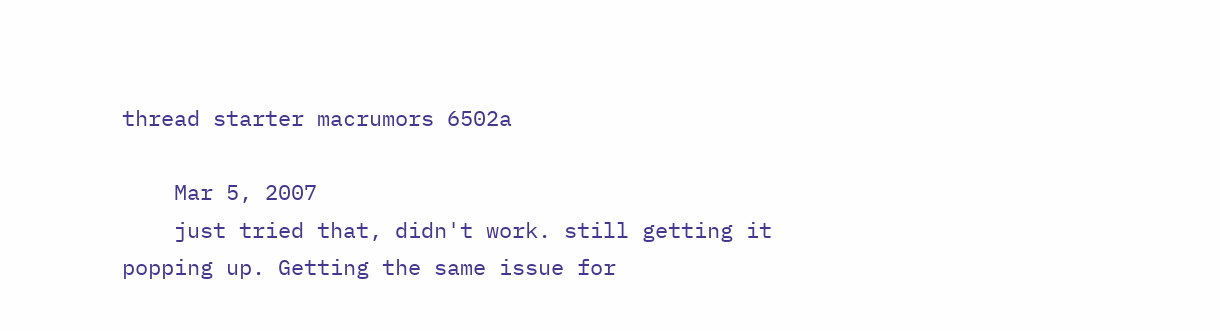thread starter macrumors 6502a

    Mar 5, 2007
    just tried that, didn't work. still getting it popping up. Getting the same issue for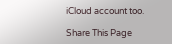iCloud account too.

Share This Page